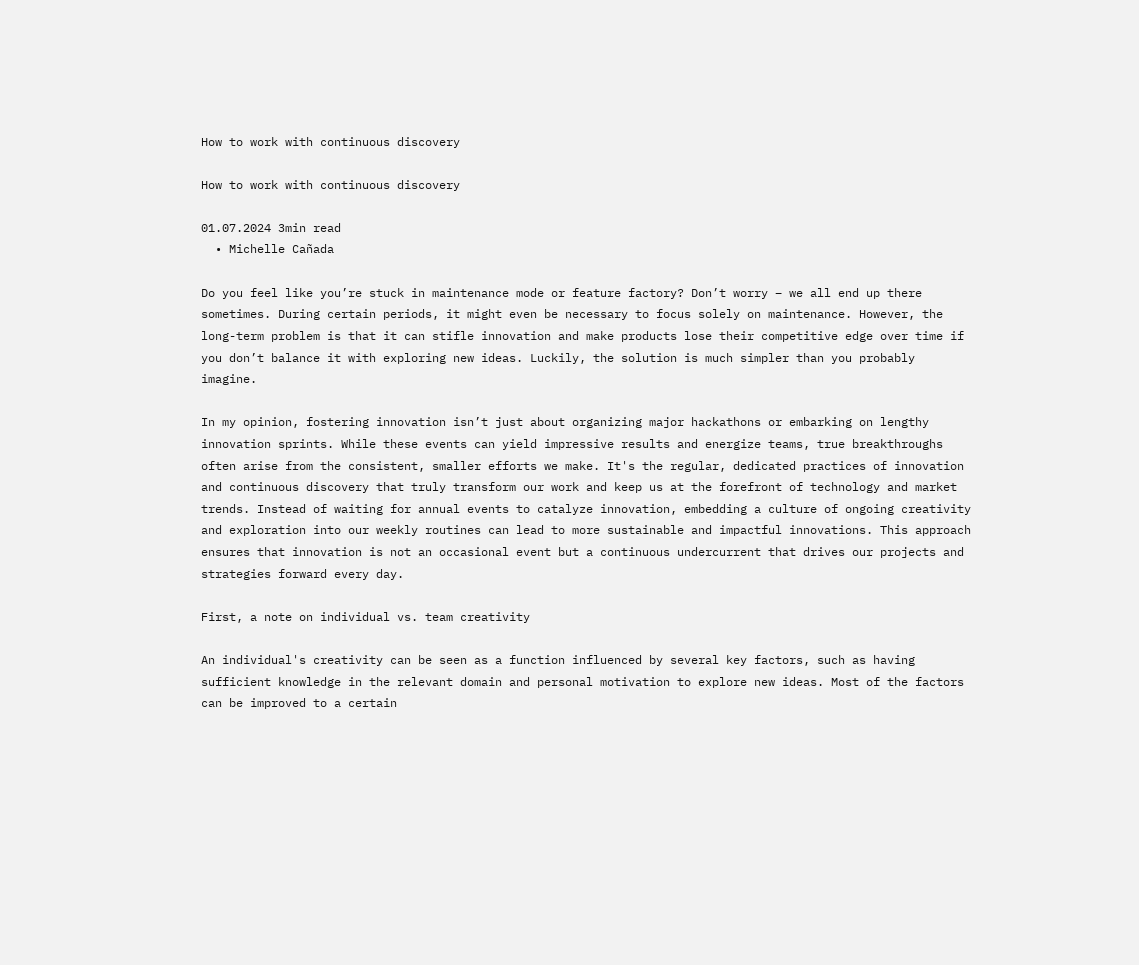How to work with continuous discovery

How to work with continuous discovery

01.07.2024 3min read
  • Michelle Cañada

Do you feel like you’re stuck in maintenance mode or feature factory? Don’t worry – we all end up there sometimes. During certain periods, it might even be necessary to focus solely on maintenance. However, the long-term problem is that it can stifle innovation and make products lose their competitive edge over time if you don’t balance it with exploring new ideas. Luckily, the solution is much simpler than you probably imagine.

In my opinion, fostering innovation isn’t just about organizing major hackathons or embarking on lengthy innovation sprints. While these events can yield impressive results and energize teams, true breakthroughs often arise from the consistent, smaller efforts we make. It's the regular, dedicated practices of innovation and continuous discovery that truly transform our work and keep us at the forefront of technology and market trends. Instead of waiting for annual events to catalyze innovation, embedding a culture of ongoing creativity and exploration into our weekly routines can lead to more sustainable and impactful innovations. This approach ensures that innovation is not an occasional event but a continuous undercurrent that drives our projects and strategies forward every day.

First, a note on individual vs. team creativity

An individual's creativity can be seen as a function influenced by several key factors, such as having sufficient knowledge in the relevant domain and personal motivation to explore new ideas. Most of the factors can be improved to a certain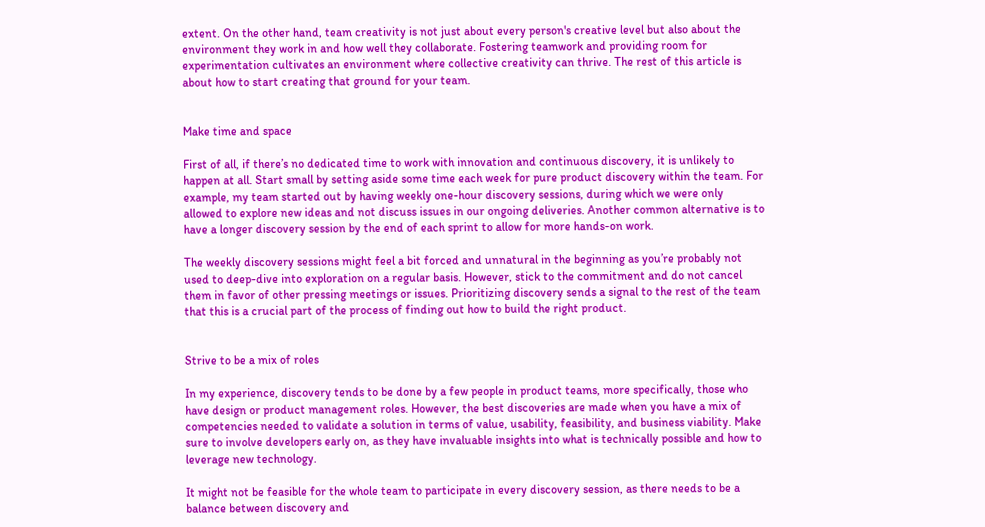extent. On the other hand, team creativity is not just about every person's creative level but also about the environment they work in and how well they collaborate. Fostering teamwork and providing room for experimentation cultivates an environment where collective creativity can thrive. The rest of this article is about how to start creating that ground for your team.


Make time and space

First of all, if there’s no dedicated time to work with innovation and continuous discovery, it is unlikely to happen at all. Start small by setting aside some time each week for pure product discovery within the team. For example, my team started out by having weekly one-hour discovery sessions, during which we were only allowed to explore new ideas and not discuss issues in our ongoing deliveries. Another common alternative is to have a longer discovery session by the end of each sprint to allow for more hands-on work.

The weekly discovery sessions might feel a bit forced and unnatural in the beginning as you’re probably not used to deep-dive into exploration on a regular basis. However, stick to the commitment and do not cancel them in favor of other pressing meetings or issues. Prioritizing discovery sends a signal to the rest of the team that this is a crucial part of the process of finding out how to build the right product.


Strive to be a mix of roles

In my experience, discovery tends to be done by a few people in product teams, more specifically, those who have design or product management roles. However, the best discoveries are made when you have a mix of competencies needed to validate a solution in terms of value, usability, feasibility, and business viability. Make sure to involve developers early on, as they have invaluable insights into what is technically possible and how to leverage new technology.

It might not be feasible for the whole team to participate in every discovery session, as there needs to be a balance between discovery and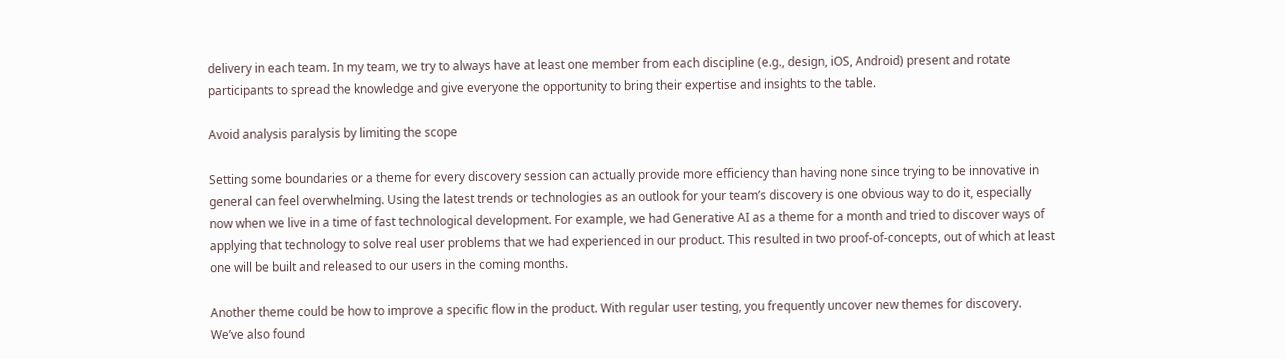delivery in each team. In my team, we try to always have at least one member from each discipline (e.g., design, iOS, Android) present and rotate participants to spread the knowledge and give everyone the opportunity to bring their expertise and insights to the table.

Avoid analysis paralysis by limiting the scope

Setting some boundaries or a theme for every discovery session can actually provide more efficiency than having none since trying to be innovative in general can feel overwhelming. Using the latest trends or technologies as an outlook for your team’s discovery is one obvious way to do it, especially now when we live in a time of fast technological development. For example, we had Generative AI as a theme for a month and tried to discover ways of applying that technology to solve real user problems that we had experienced in our product. This resulted in two proof-of-concepts, out of which at least one will be built and released to our users in the coming months.

Another theme could be how to improve a specific flow in the product. With regular user testing, you frequently uncover new themes for discovery. We’ve also found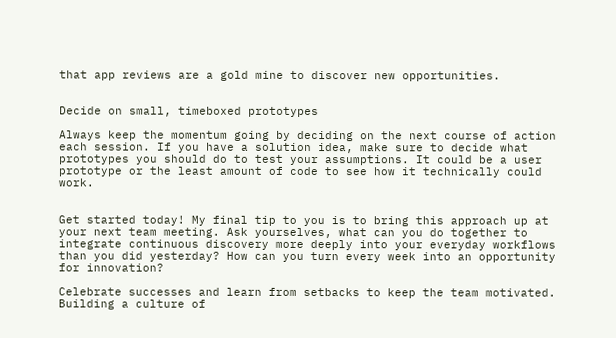that app reviews are a gold mine to discover new opportunities.


Decide on small, timeboxed prototypes

Always keep the momentum going by deciding on the next course of action each session. If you have a solution idea, make sure to decide what prototypes you should do to test your assumptions. It could be a user prototype or the least amount of code to see how it technically could work.


Get started today! My final tip to you is to bring this approach up at your next team meeting. Ask yourselves, what can you do together to integrate continuous discovery more deeply into your everyday workflows than you did yesterday? How can you turn every week into an opportunity for innovation?

Celebrate successes and learn from setbacks to keep the team motivated. Building a culture of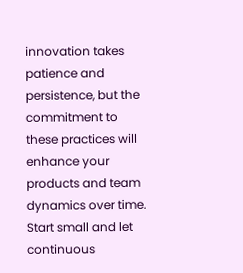innovation takes patience and persistence, but the commitment to these practices will enhance your products and team dynamics over time. Start small and let continuous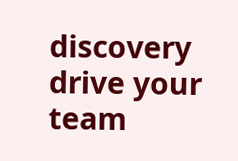discovery drive your team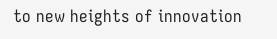to new heights of innovation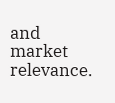and market relevance.